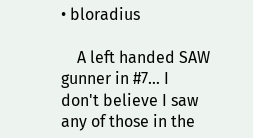• bloradius

    A left handed SAW gunner in #7… I don't believe I saw any of those in the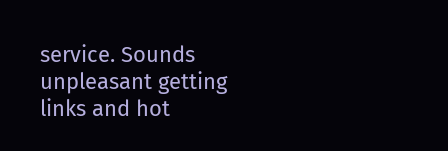service. Sounds unpleasant getting links and hot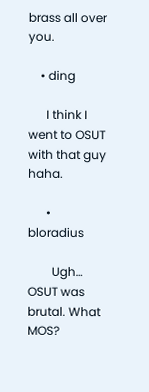brass all over you.

    • ding

      I think I went to OSUT with that guy haha.

      • bloradius

        Ugh… OSUT was brutal. What MOS?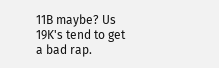11B maybe? Us 19K's tend to get a bad rap.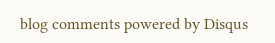blog comments powered by Disqus